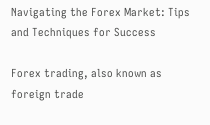Navigating the Forex Market: Tips and Techniques for Success

Forex trading, also known as foreign trade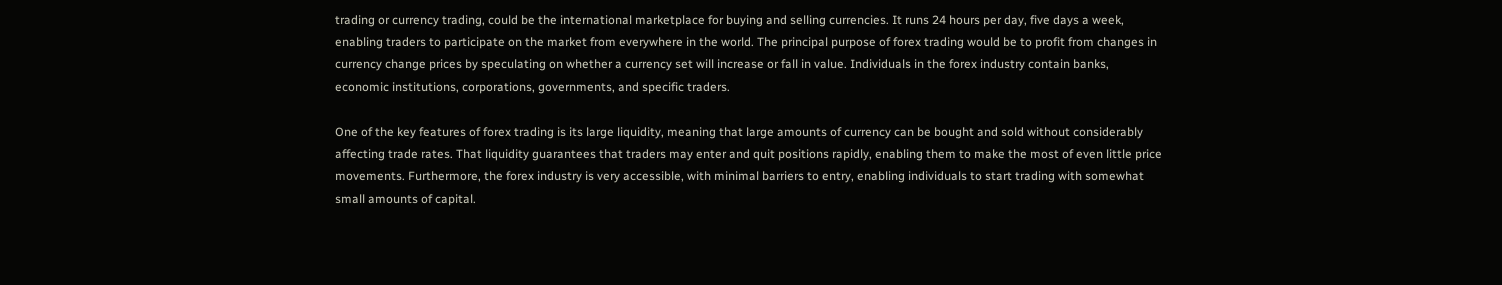trading or currency trading, could be the international marketplace for buying and selling currencies. It runs 24 hours per day, five days a week, enabling traders to participate on the market from everywhere in the world. The principal purpose of forex trading would be to profit from changes in currency change prices by speculating on whether a currency set will increase or fall in value. Individuals in the forex industry contain banks, economic institutions, corporations, governments, and specific traders.

One of the key features of forex trading is its large liquidity, meaning that large amounts of currency can be bought and sold without considerably affecting trade rates. That liquidity guarantees that traders may enter and quit positions rapidly, enabling them to make the most of even little price movements. Furthermore, the forex industry is very accessible, with minimal barriers to entry, enabling individuals to start trading with somewhat small amounts of capital.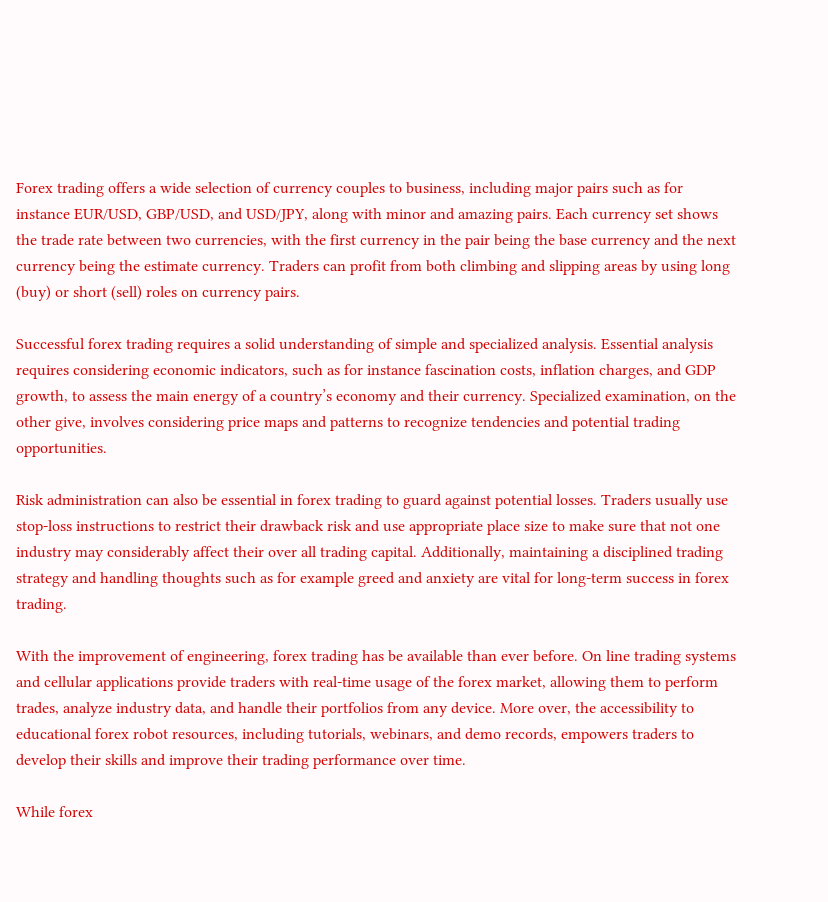Forex trading offers a wide selection of currency couples to business, including major pairs such as for instance EUR/USD, GBP/USD, and USD/JPY, along with minor and amazing pairs. Each currency set shows the trade rate between two currencies, with the first currency in the pair being the base currency and the next currency being the estimate currency. Traders can profit from both climbing and slipping areas by using long (buy) or short (sell) roles on currency pairs.

Successful forex trading requires a solid understanding of simple and specialized analysis. Essential analysis requires considering economic indicators, such as for instance fascination costs, inflation charges, and GDP growth, to assess the main energy of a country’s economy and their currency. Specialized examination, on the other give, involves considering price maps and patterns to recognize tendencies and potential trading opportunities.

Risk administration can also be essential in forex trading to guard against potential losses. Traders usually use stop-loss instructions to restrict their drawback risk and use appropriate place size to make sure that not one industry may considerably affect their over all trading capital. Additionally, maintaining a disciplined trading strategy and handling thoughts such as for example greed and anxiety are vital for long-term success in forex trading.

With the improvement of engineering, forex trading has be available than ever before. On line trading systems and cellular applications provide traders with real-time usage of the forex market, allowing them to perform trades, analyze industry data, and handle their portfolios from any device. More over, the accessibility to educational forex robot resources, including tutorials, webinars, and demo records, empowers traders to develop their skills and improve their trading performance over time.

While forex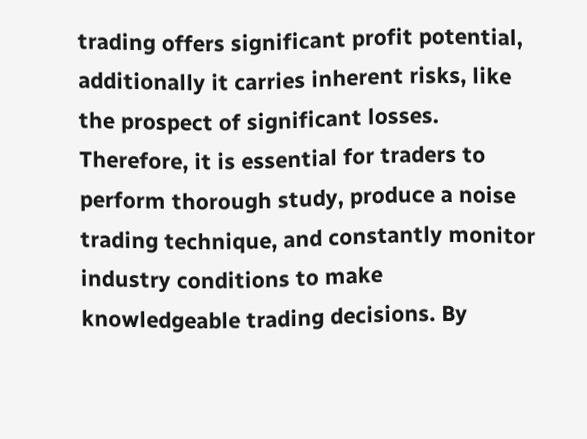trading offers significant profit potential, additionally it carries inherent risks, like the prospect of significant losses. Therefore, it is essential for traders to perform thorough study, produce a noise trading technique, and constantly monitor industry conditions to make knowledgeable trading decisions. By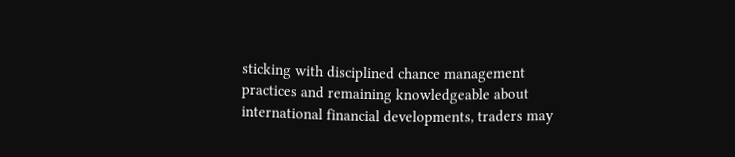sticking with disciplined chance management practices and remaining knowledgeable about international financial developments, traders may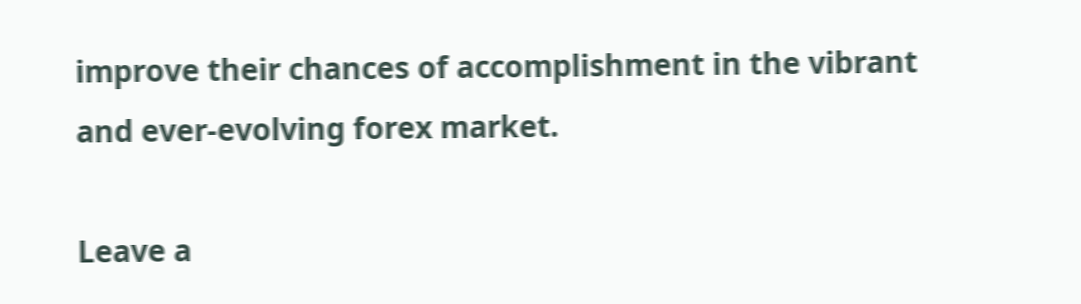improve their chances of accomplishment in the vibrant and ever-evolving forex market.

Leave a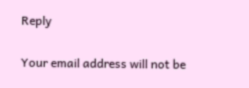Reply

Your email address will not be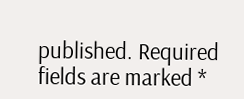published. Required fields are marked *